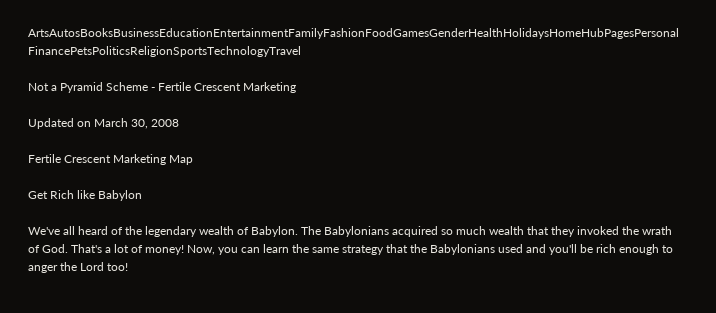ArtsAutosBooksBusinessEducationEntertainmentFamilyFashionFoodGamesGenderHealthHolidaysHomeHubPagesPersonal FinancePetsPoliticsReligionSportsTechnologyTravel

Not a Pyramid Scheme - Fertile Crescent Marketing

Updated on March 30, 2008

Fertile Crescent Marketing Map

Get Rich like Babylon

We've all heard of the legendary wealth of Babylon. The Babylonians acquired so much wealth that they invoked the wrath of God. That's a lot of money! Now, you can learn the same strategy that the Babylonians used and you'll be rich enough to anger the Lord too!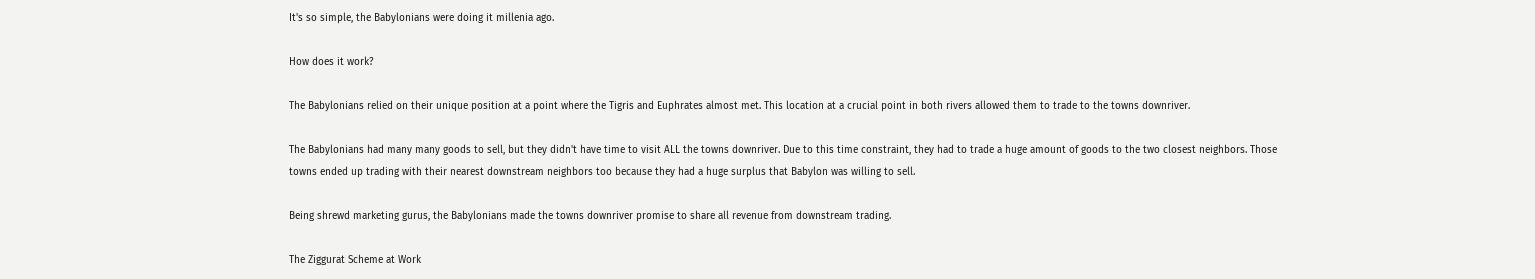It's so simple, the Babylonians were doing it millenia ago.

How does it work?

The Babylonians relied on their unique position at a point where the Tigris and Euphrates almost met. This location at a crucial point in both rivers allowed them to trade to the towns downriver.

The Babylonians had many many goods to sell, but they didn't have time to visit ALL the towns downriver. Due to this time constraint, they had to trade a huge amount of goods to the two closest neighbors. Those towns ended up trading with their nearest downstream neighbors too because they had a huge surplus that Babylon was willing to sell.

Being shrewd marketing gurus, the Babylonians made the towns downriver promise to share all revenue from downstream trading.

The Ziggurat Scheme at Work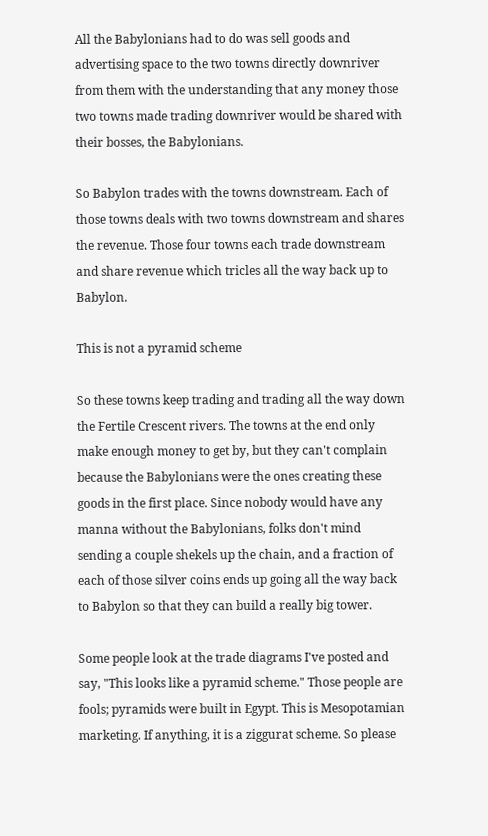All the Babylonians had to do was sell goods and advertising space to the two towns directly downriver from them with the understanding that any money those two towns made trading downriver would be shared with their bosses, the Babylonians.

So Babylon trades with the towns downstream. Each of those towns deals with two towns downstream and shares the revenue. Those four towns each trade downstream and share revenue which tricles all the way back up to Babylon.

This is not a pyramid scheme

So these towns keep trading and trading all the way down the Fertile Crescent rivers. The towns at the end only make enough money to get by, but they can't complain because the Babylonians were the ones creating these goods in the first place. Since nobody would have any manna without the Babylonians, folks don't mind sending a couple shekels up the chain, and a fraction of each of those silver coins ends up going all the way back to Babylon so that they can build a really big tower.

Some people look at the trade diagrams I've posted and say, "This looks like a pyramid scheme." Those people are fools; pyramids were built in Egypt. This is Mesopotamian marketing. If anything, it is a ziggurat scheme. So please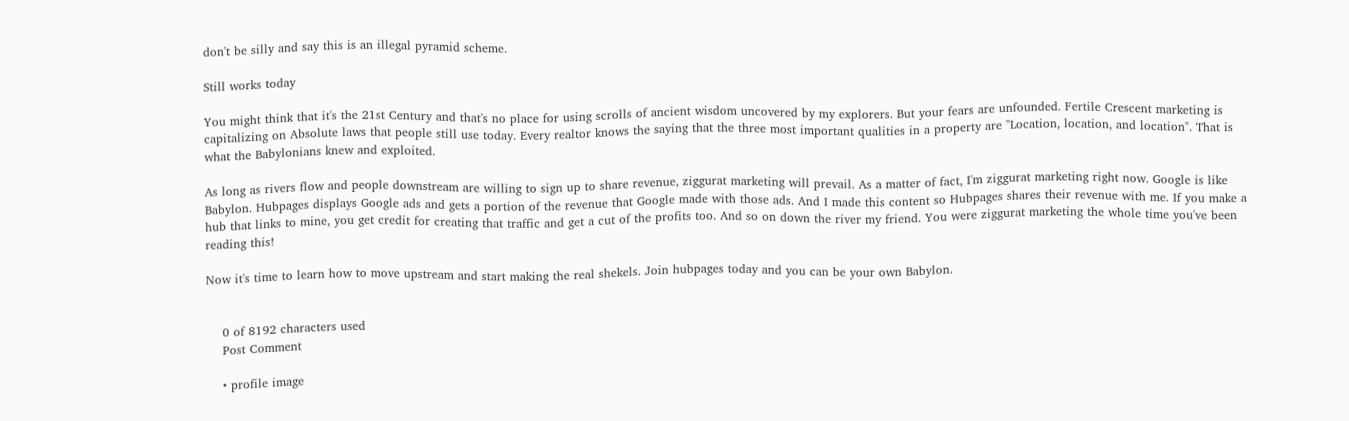don't be silly and say this is an illegal pyramid scheme.

Still works today

You might think that it's the 21st Century and that's no place for using scrolls of ancient wisdom uncovered by my explorers. But your fears are unfounded. Fertile Crescent marketing is capitalizing on Absolute laws that people still use today. Every realtor knows the saying that the three most important qualities in a property are "Location, location, and location". That is what the Babylonians knew and exploited.

As long as rivers flow and people downstream are willing to sign up to share revenue, ziggurat marketing will prevail. As a matter of fact, I'm ziggurat marketing right now. Google is like Babylon. Hubpages displays Google ads and gets a portion of the revenue that Google made with those ads. And I made this content so Hubpages shares their revenue with me. If you make a hub that links to mine, you get credit for creating that traffic and get a cut of the profits too. And so on down the river my friend. You were ziggurat marketing the whole time you've been reading this!

Now it's time to learn how to move upstream and start making the real shekels. Join hubpages today and you can be your own Babylon.


    0 of 8192 characters used
    Post Comment

    • profile image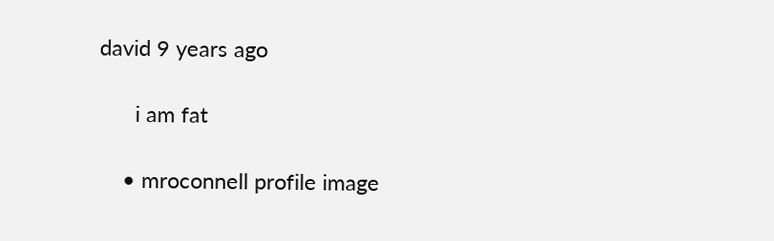david 9 years ago

      i am fat

    • mroconnell profile image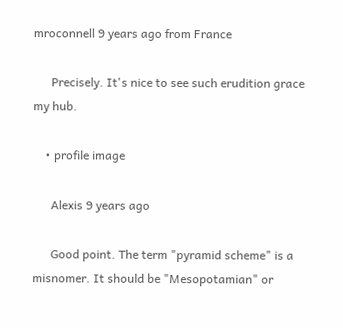mroconnell 9 years ago from France

      Precisely. It's nice to see such erudition grace my hub.

    • profile image

      Alexis 9 years ago

      Good point. The term "pyramid scheme" is a misnomer. It should be "Mesopotamian" or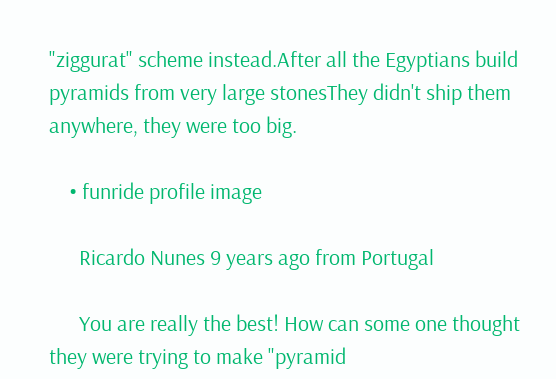"ziggurat" scheme instead.After all the Egyptians build pyramids from very large stonesThey didn't ship them anywhere, they were too big.

    • funride profile image

      Ricardo Nunes 9 years ago from Portugal

      You are really the best! How can some one thought they were trying to make "pyramid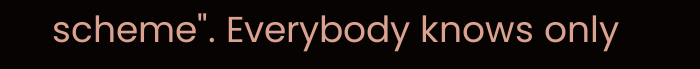scheme". Everybody knows only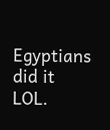Egyptians did it LOL.